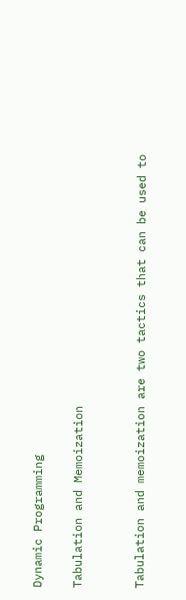Dynamic Programming

Tabulation and Memoization


Tabulation and memoization are two tactics that can be used to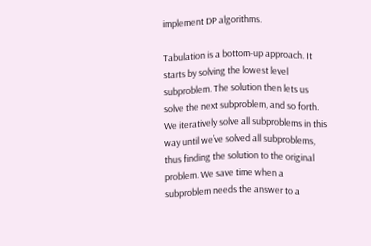implement DP algorithms.

Tabulation is a bottom-up approach. It starts by solving the lowest level subproblem. The solution then lets us solve the next subproblem, and so forth. We iteratively solve all subproblems in this way until we’ve solved all subproblems, thus finding the solution to the original problem. We save time when a subproblem needs the answer to a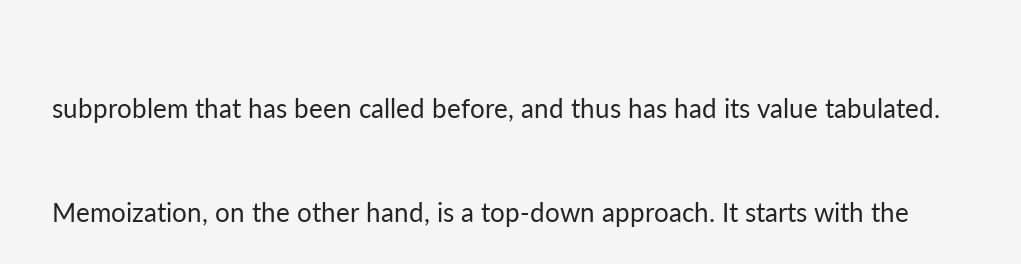subproblem that has been called before, and thus has had its value tabulated.

Memoization, on the other hand, is a top-down approach. It starts with the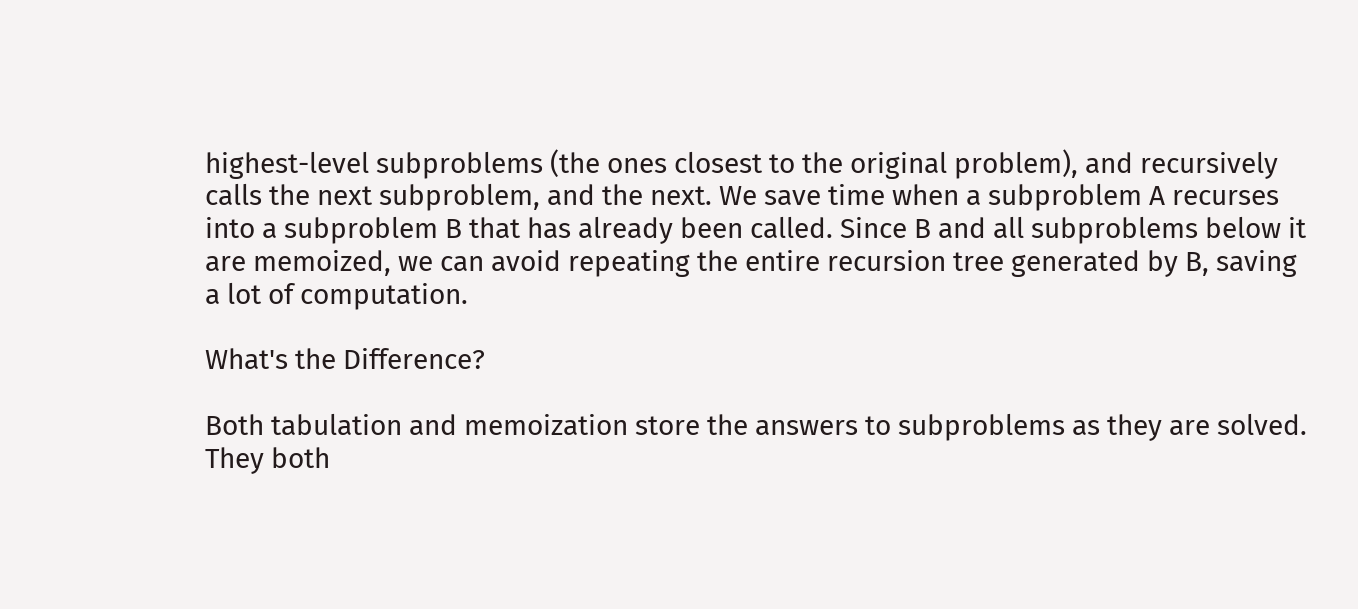highest-level subproblems (the ones closest to the original problem), and recursively calls the next subproblem, and the next. We save time when a subproblem A recurses into a subproblem B that has already been called. Since B and all subproblems below it are memoized, we can avoid repeating the entire recursion tree generated by B, saving a lot of computation.

What's the Difference?

Both tabulation and memoization store the answers to subproblems as they are solved. They both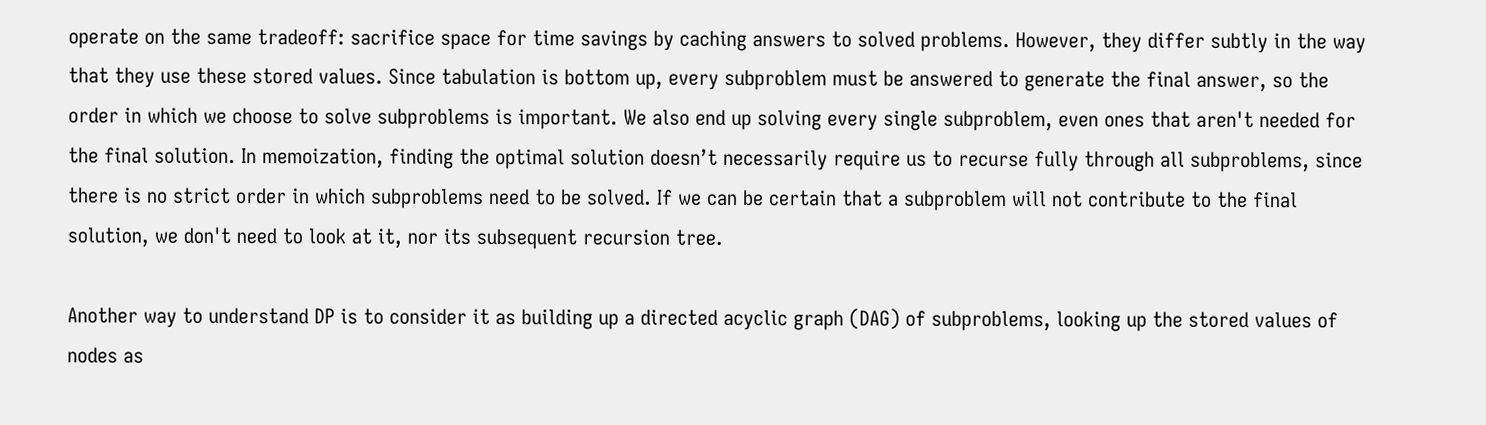operate on the same tradeoff: sacrifice space for time savings by caching answers to solved problems. However, they differ subtly in the way that they use these stored values. Since tabulation is bottom up, every subproblem must be answered to generate the final answer, so the order in which we choose to solve subproblems is important. We also end up solving every single subproblem, even ones that aren't needed for the final solution. In memoization, finding the optimal solution doesn’t necessarily require us to recurse fully through all subproblems, since there is no strict order in which subproblems need to be solved. If we can be certain that a subproblem will not contribute to the final solution, we don't need to look at it, nor its subsequent recursion tree.

Another way to understand DP is to consider it as building up a directed acyclic graph (DAG) of subproblems, looking up the stored values of nodes as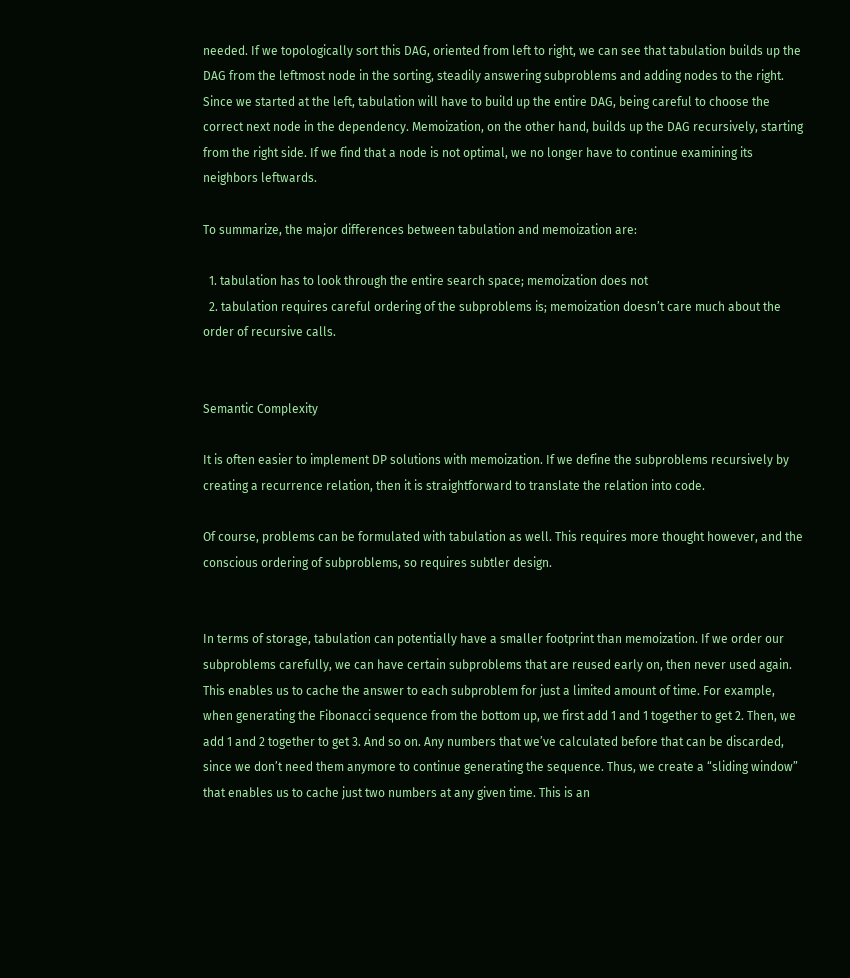needed. If we topologically sort this DAG, oriented from left to right, we can see that tabulation builds up the DAG from the leftmost node in the sorting, steadily answering subproblems and adding nodes to the right. Since we started at the left, tabulation will have to build up the entire DAG, being careful to choose the correct next node in the dependency. Memoization, on the other hand, builds up the DAG recursively, starting from the right side. If we find that a node is not optimal, we no longer have to continue examining its neighbors leftwards.

To summarize, the major differences between tabulation and memoization are:

  1. tabulation has to look through the entire search space; memoization does not
  2. tabulation requires careful ordering of the subproblems is; memoization doesn’t care much about the order of recursive calls.


Semantic Complexity

It is often easier to implement DP solutions with memoization. If we define the subproblems recursively by creating a recurrence relation, then it is straightforward to translate the relation into code.

Of course, problems can be formulated with tabulation as well. This requires more thought however, and the conscious ordering of subproblems, so requires subtler design.


In terms of storage, tabulation can potentially have a smaller footprint than memoization. If we order our subproblems carefully, we can have certain subproblems that are reused early on, then never used again. This enables us to cache the answer to each subproblem for just a limited amount of time. For example, when generating the Fibonacci sequence from the bottom up, we first add 1 and 1 together to get 2. Then, we add 1 and 2 together to get 3. And so on. Any numbers that we’ve calculated before that can be discarded, since we don’t need them anymore to continue generating the sequence. Thus, we create a “sliding window” that enables us to cache just two numbers at any given time. This is an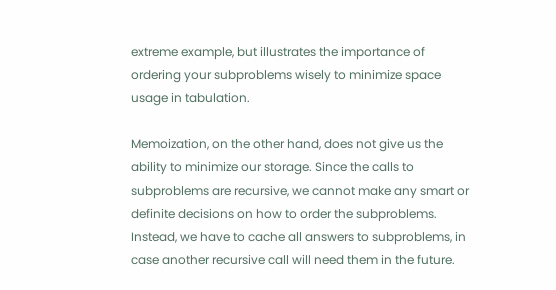extreme example, but illustrates the importance of ordering your subproblems wisely to minimize space usage in tabulation.

Memoization, on the other hand, does not give us the ability to minimize our storage. Since the calls to subproblems are recursive, we cannot make any smart or definite decisions on how to order the subproblems. Instead, we have to cache all answers to subproblems, in case another recursive call will need them in the future.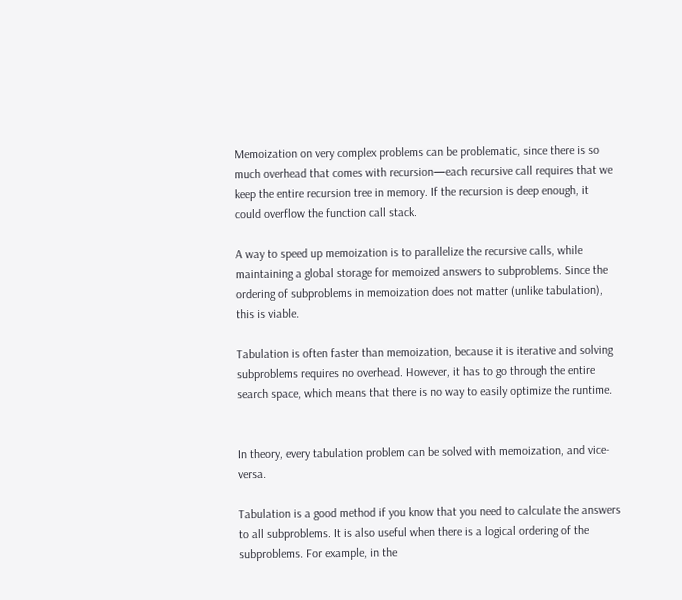Memoization on very complex problems can be problematic, since there is so much overhead that comes with recursion—each recursive call requires that we keep the entire recursion tree in memory. If the recursion is deep enough, it could overflow the function call stack.

A way to speed up memoization is to parallelize the recursive calls, while maintaining a global storage for memoized answers to subproblems. Since the ordering of subproblems in memoization does not matter (unlike tabulation), this is viable.

Tabulation is often faster than memoization, because it is iterative and solving subproblems requires no overhead. However, it has to go through the entire search space, which means that there is no way to easily optimize the runtime.


In theory, every tabulation problem can be solved with memoization, and vice-versa.

Tabulation is a good method if you know that you need to calculate the answers to all subproblems. It is also useful when there is a logical ordering of the subproblems. For example, in the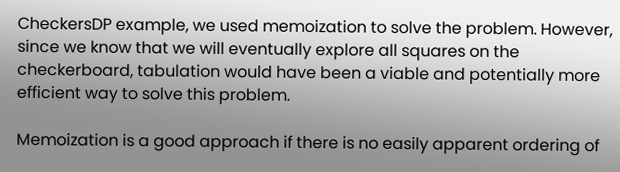CheckersDP example, we used memoization to solve the problem. However, since we know that we will eventually explore all squares on the checkerboard, tabulation would have been a viable and potentially more efficient way to solve this problem.

Memoization is a good approach if there is no easily apparent ordering of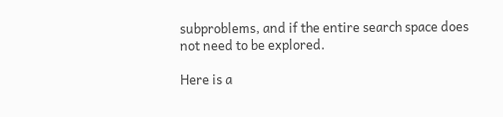subproblems, and if the entire search space does not need to be explored.

Here is a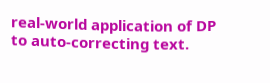real-world application of DP to auto-correcting text.